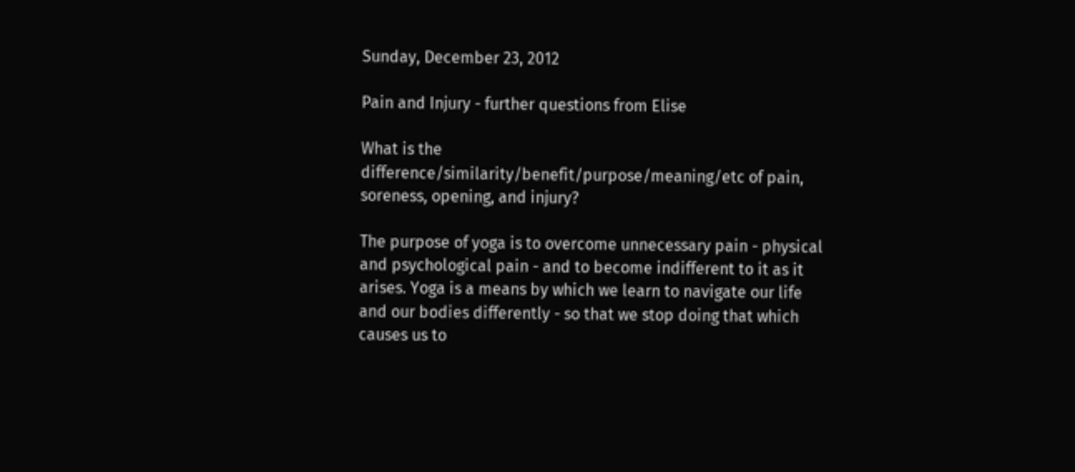Sunday, December 23, 2012

Pain and Injury - further questions from Elise

What is the difference/similarity/benefit/purpose/meaning/etc of pain, soreness, opening, and injury?

The purpose of yoga is to overcome unnecessary pain - physical and psychological pain - and to become indifferent to it as it arises. Yoga is a means by which we learn to navigate our life and our bodies differently - so that we stop doing that which causes us to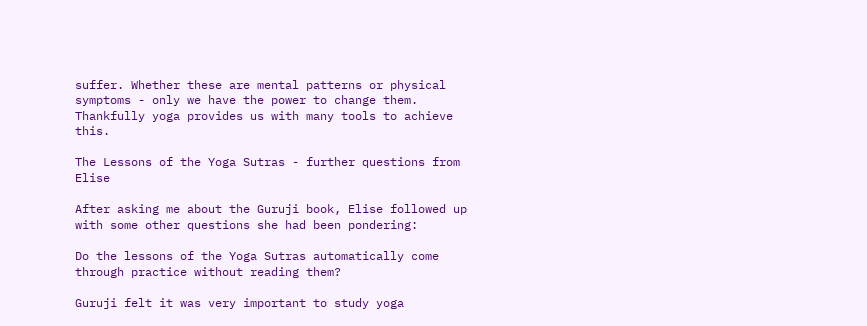suffer. Whether these are mental patterns or physical symptoms - only we have the power to change them. Thankfully yoga provides us with many tools to achieve this.

The Lessons of the Yoga Sutras - further questions from Elise

After asking me about the Guruji book, Elise followed up with some other questions she had been pondering:

Do the lessons of the Yoga Sutras automatically come through practice without reading them?

Guruji felt it was very important to study yoga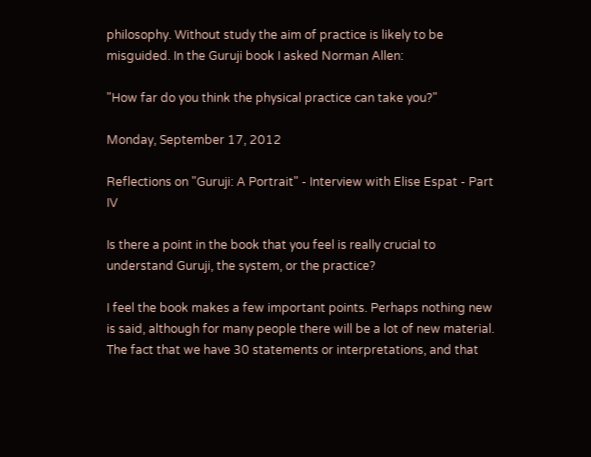philosophy. Without study the aim of practice is likely to be misguided. In the Guruji book I asked Norman Allen:

"How far do you think the physical practice can take you?"

Monday, September 17, 2012

Reflections on "Guruji: A Portrait" - Interview with Elise Espat - Part IV

Is there a point in the book that you feel is really crucial to understand Guruji, the system, or the practice?

I feel the book makes a few important points. Perhaps nothing new is said, although for many people there will be a lot of new material. The fact that we have 30 statements or interpretations, and that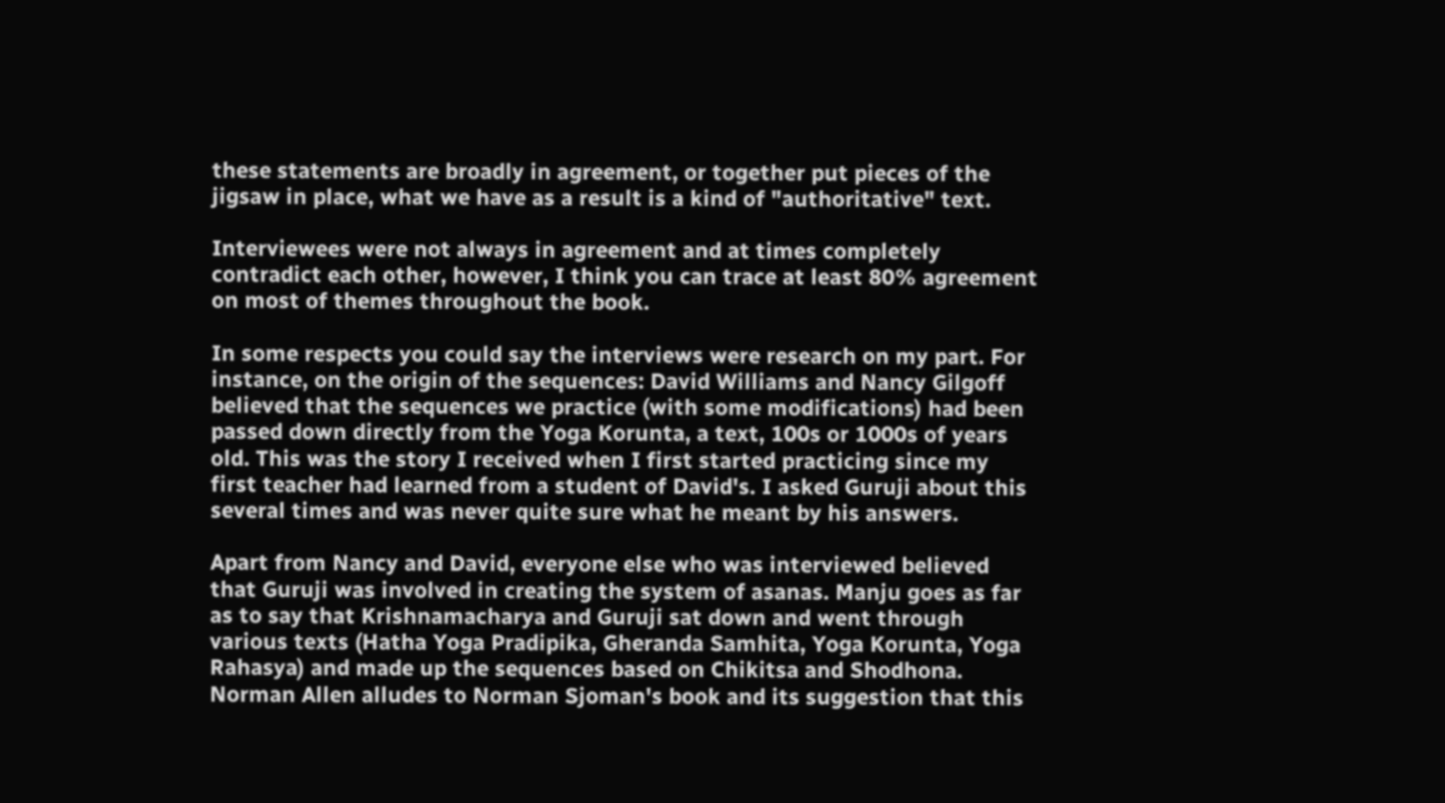these statements are broadly in agreement, or together put pieces of the jigsaw in place, what we have as a result is a kind of "authoritative" text.

Interviewees were not always in agreement and at times completely contradict each other, however, I think you can trace at least 80% agreement on most of themes throughout the book.

In some respects you could say the interviews were research on my part. For instance, on the origin of the sequences: David Williams and Nancy Gilgoff believed that the sequences we practice (with some modifications) had been passed down directly from the Yoga Korunta, a text, 100s or 1000s of years old. This was the story I received when I first started practicing since my first teacher had learned from a student of David's. I asked Guruji about this several times and was never quite sure what he meant by his answers.

Apart from Nancy and David, everyone else who was interviewed believed that Guruji was involved in creating the system of asanas. Manju goes as far as to say that Krishnamacharya and Guruji sat down and went through various texts (Hatha Yoga Pradipika, Gheranda Samhita, Yoga Korunta, Yoga Rahasya) and made up the sequences based on Chikitsa and Shodhona. Norman Allen alludes to Norman Sjoman's book and its suggestion that this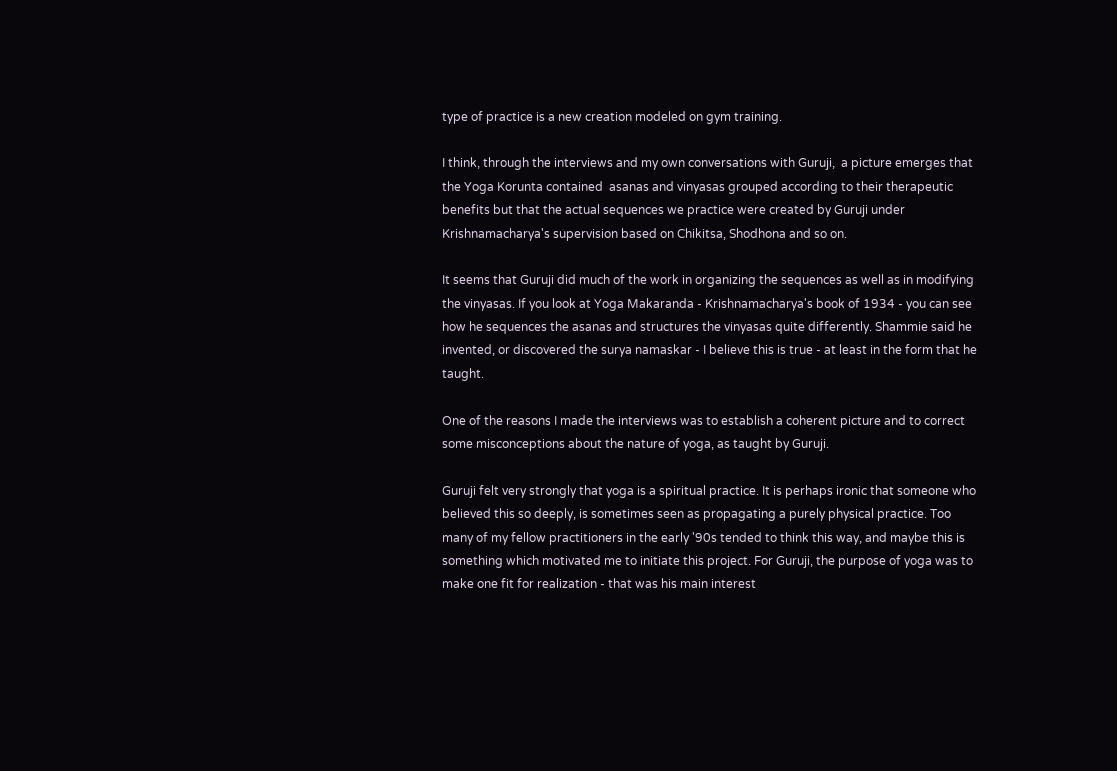type of practice is a new creation modeled on gym training.

I think, through the interviews and my own conversations with Guruji,  a picture emerges that the Yoga Korunta contained  asanas and vinyasas grouped according to their therapeutic benefits but that the actual sequences we practice were created by Guruji under Krishnamacharya's supervision based on Chikitsa, Shodhona and so on.

It seems that Guruji did much of the work in organizing the sequences as well as in modifying the vinyasas. If you look at Yoga Makaranda - Krishnamacharya's book of 1934 - you can see how he sequences the asanas and structures the vinyasas quite differently. Shammie said he invented, or discovered the surya namaskar - I believe this is true - at least in the form that he taught.

One of the reasons I made the interviews was to establish a coherent picture and to correct some misconceptions about the nature of yoga, as taught by Guruji.

Guruji felt very strongly that yoga is a spiritual practice. It is perhaps ironic that someone who believed this so deeply, is sometimes seen as propagating a purely physical practice. Too many of my fellow practitioners in the early '90s tended to think this way, and maybe this is something which motivated me to initiate this project. For Guruji, the purpose of yoga was to make one fit for realization - that was his main interest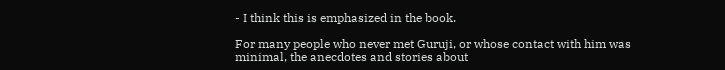- I think this is emphasized in the book.

For many people who never met Guruji, or whose contact with him was minimal, the anecdotes and stories about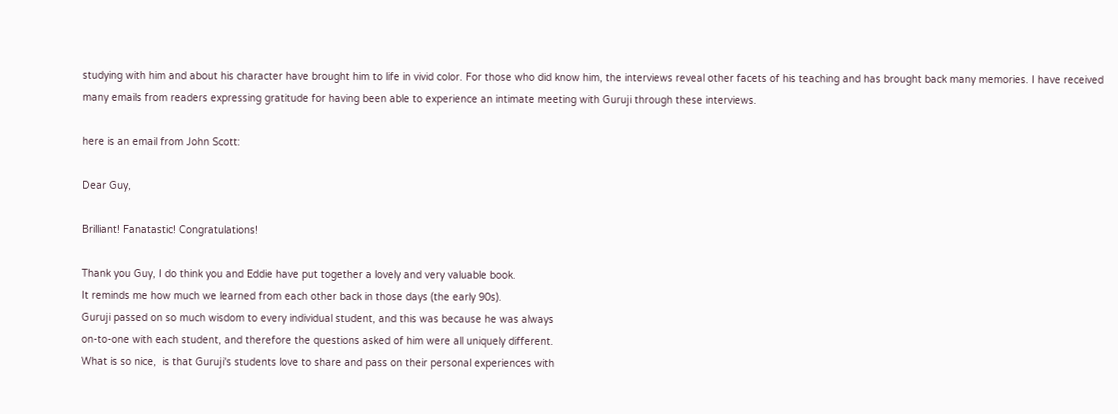studying with him and about his character have brought him to life in vivid color. For those who did know him, the interviews reveal other facets of his teaching and has brought back many memories. I have received many emails from readers expressing gratitude for having been able to experience an intimate meeting with Guruji through these interviews.

here is an email from John Scott:

Dear Guy,

Brilliant! Fanatastic! Congratulations!

Thank you Guy, I do think you and Eddie have put together a lovely and very valuable book.
It reminds me how much we learned from each other back in those days (the early 90s).
Guruji passed on so much wisdom to every individual student, and this was because he was always
on-to-one with each student, and therefore the questions asked of him were all uniquely different.
What is so nice,  is that Guruji's students love to share and pass on their personal experiences with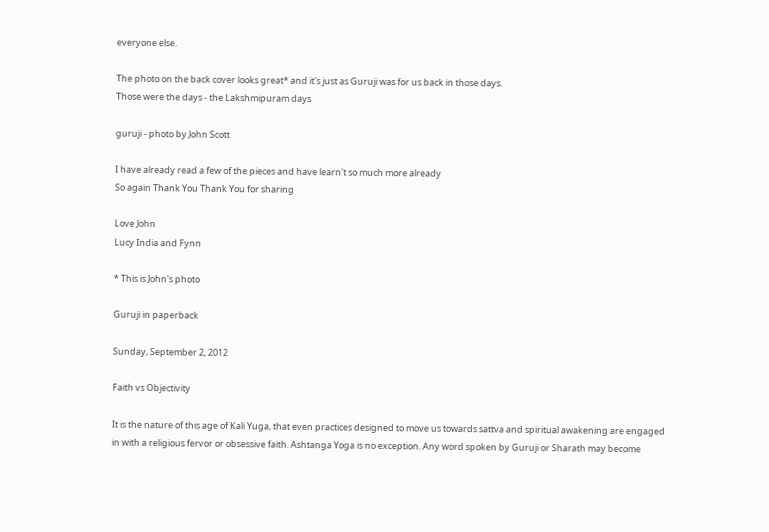everyone else.

The photo on the back cover looks great* and it's just as Guruji was for us back in those days.
Those were the days - the Lakshmipuram days

guruji - photo by John Scott

I have already read a few of the pieces and have learn't so much more already
So again Thank You Thank You for sharing

Love John
Lucy India and Fynn

* This is John's photo

Guruji in paperback

Sunday, September 2, 2012

Faith vs Objectivity

It is the nature of this age of Kali Yuga, that even practices designed to move us towards sattva and spiritual awakening are engaged in with a religious fervor or obsessive faith. Ashtanga Yoga is no exception. Any word spoken by Guruji or Sharath may become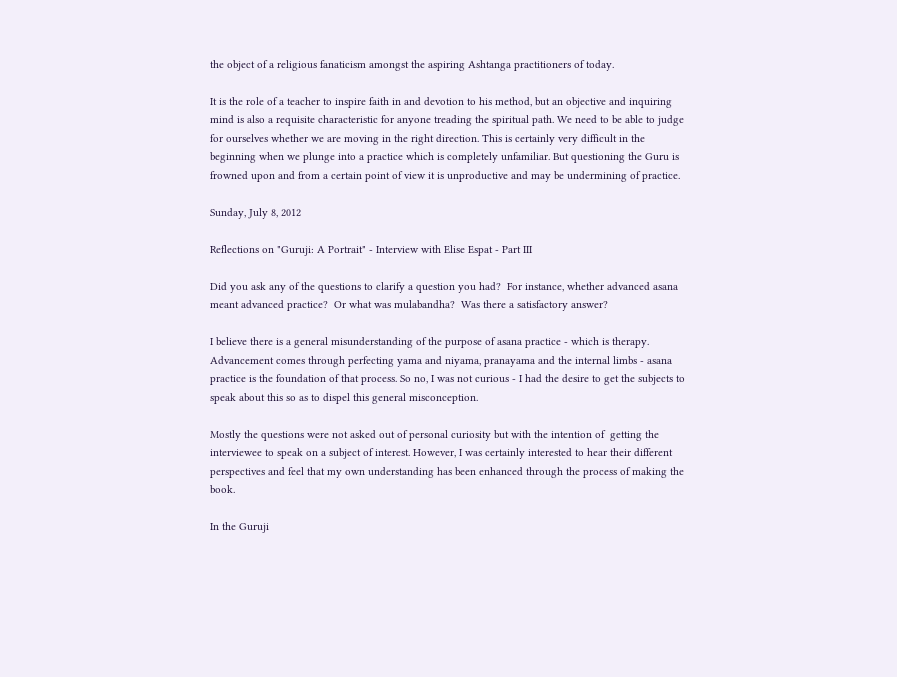the object of a religious fanaticism amongst the aspiring Ashtanga practitioners of today.

It is the role of a teacher to inspire faith in and devotion to his method, but an objective and inquiring mind is also a requisite characteristic for anyone treading the spiritual path. We need to be able to judge for ourselves whether we are moving in the right direction. This is certainly very difficult in the beginning when we plunge into a practice which is completely unfamiliar. But questioning the Guru is frowned upon and from a certain point of view it is unproductive and may be undermining of practice.

Sunday, July 8, 2012

Reflections on "Guruji: A Portrait" - Interview with Elise Espat - Part III

Did you ask any of the questions to clarify a question you had?  For instance, whether advanced asana meant advanced practice?  Or what was mulabandha?  Was there a satisfactory answer?

I believe there is a general misunderstanding of the purpose of asana practice - which is therapy. Advancement comes through perfecting yama and niyama, pranayama and the internal limbs - asana practice is the foundation of that process. So no, I was not curious - I had the desire to get the subjects to speak about this so as to dispel this general misconception.

Mostly the questions were not asked out of personal curiosity but with the intention of  getting the interviewee to speak on a subject of interest. However, I was certainly interested to hear their different perspectives and feel that my own understanding has been enhanced through the process of making the book.

In the Guruji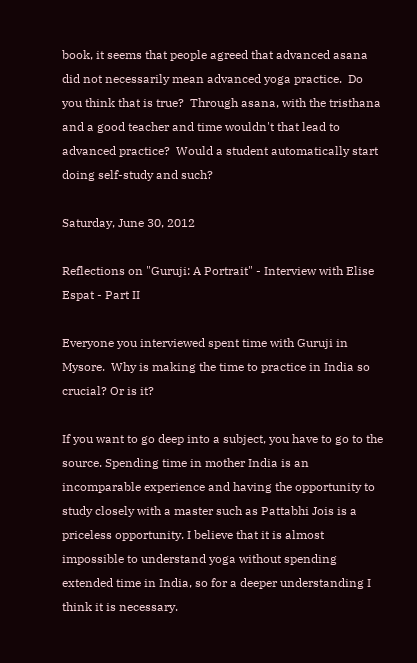book, it seems that people agreed that advanced asana did not necessarily mean advanced yoga practice.  Do you think that is true?  Through asana, with the tristhana and a good teacher and time wouldn't that lead to advanced practice?  Would a student automatically start doing self-study and such?

Saturday, June 30, 2012

Reflections on "Guruji: A Portrait" - Interview with Elise Espat - Part II

Everyone you interviewed spent time with Guruji in Mysore.  Why is making the time to practice in India so crucial? Or is it?

If you want to go deep into a subject, you have to go to the source. Spending time in mother India is an incomparable experience and having the opportunity to study closely with a master such as Pattabhi Jois is a priceless opportunity. I believe that it is almost impossible to understand yoga without spending extended time in India, so for a deeper understanding I think it is necessary.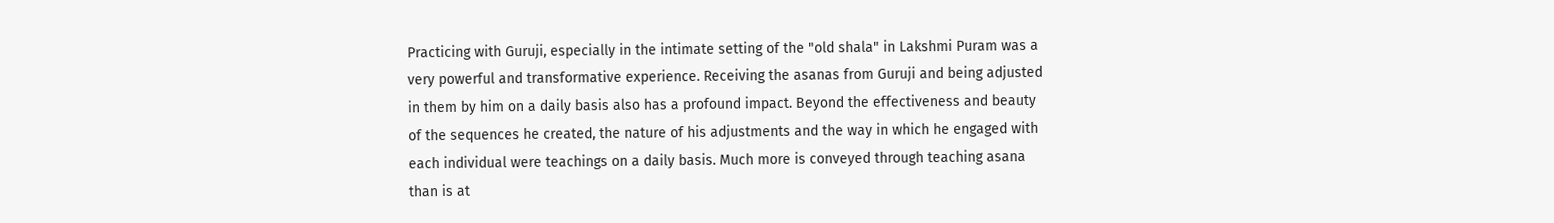Practicing with Guruji, especially in the intimate setting of the "old shala" in Lakshmi Puram was a very powerful and transformative experience. Receiving the asanas from Guruji and being adjusted in them by him on a daily basis also has a profound impact. Beyond the effectiveness and beauty of the sequences he created, the nature of his adjustments and the way in which he engaged with each individual were teachings on a daily basis. Much more is conveyed through teaching asana than is at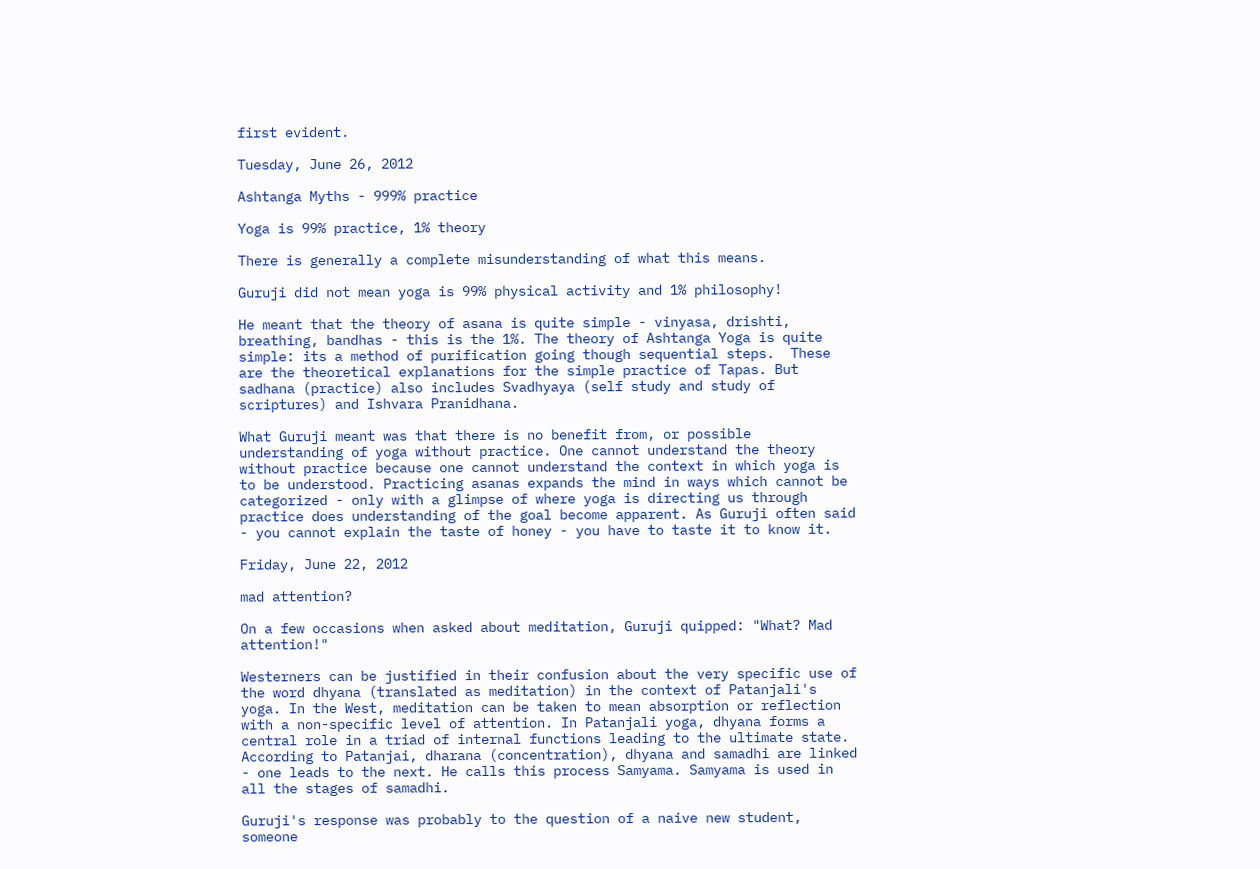first evident.

Tuesday, June 26, 2012

Ashtanga Myths - 999% practice

Yoga is 99% practice, 1% theory

There is generally a complete misunderstanding of what this means.

Guruji did not mean yoga is 99% physical activity and 1% philosophy!

He meant that the theory of asana is quite simple - vinyasa, drishti, breathing, bandhas - this is the 1%. The theory of Ashtanga Yoga is quite simple: its a method of purification going though sequential steps.  These are the theoretical explanations for the simple practice of Tapas. But sadhana (practice) also includes Svadhyaya (self study and study of scriptures) and Ishvara Pranidhana.

What Guruji meant was that there is no benefit from, or possible understanding of yoga without practice. One cannot understand the theory without practice because one cannot understand the context in which yoga is to be understood. Practicing asanas expands the mind in ways which cannot be categorized - only with a glimpse of where yoga is directing us through practice does understanding of the goal become apparent. As Guruji often said - you cannot explain the taste of honey - you have to taste it to know it.

Friday, June 22, 2012

mad attention?

On a few occasions when asked about meditation, Guruji quipped: "What? Mad attention!"

Westerners can be justified in their confusion about the very specific use of the word dhyana (translated as meditation) in the context of Patanjali's yoga. In the West, meditation can be taken to mean absorption or reflection with a non-specific level of attention. In Patanjali yoga, dhyana forms a central role in a triad of internal functions leading to the ultimate state. According to Patanjai, dharana (concentration), dhyana and samadhi are linked - one leads to the next. He calls this process Samyama. Samyama is used in all the stages of samadhi.

Guruji's response was probably to the question of a naive new student, someone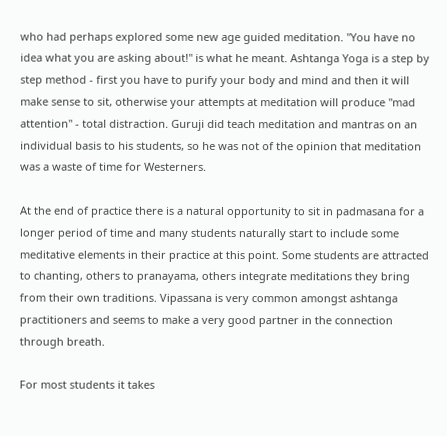who had perhaps explored some new age guided meditation. "You have no idea what you are asking about!" is what he meant. Ashtanga Yoga is a step by step method - first you have to purify your body and mind and then it will make sense to sit, otherwise your attempts at meditation will produce "mad attention" - total distraction. Guruji did teach meditation and mantras on an individual basis to his students, so he was not of the opinion that meditation was a waste of time for Westerners.

At the end of practice there is a natural opportunity to sit in padmasana for a longer period of time and many students naturally start to include some meditative elements in their practice at this point. Some students are attracted to chanting, others to pranayama, others integrate meditations they bring from their own traditions. Vipassana is very common amongst ashtanga practitioners and seems to make a very good partner in the connection through breath.

For most students it takes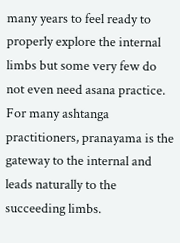many years to feel ready to properly explore the internal limbs but some very few do not even need asana practice. For many ashtanga practitioners, pranayama is the gateway to the internal and leads naturally to the succeeding limbs.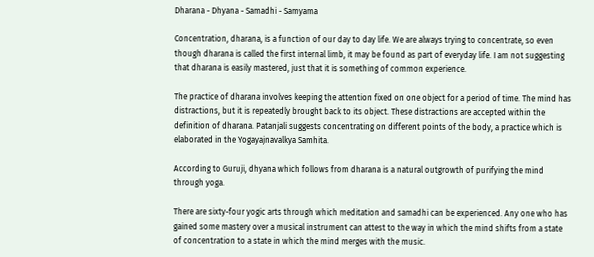Dharana - Dhyana - Samadhi - Samyama

Concentration, dharana, is a function of our day to day life. We are always trying to concentrate, so even though dharana is called the first internal limb, it may be found as part of everyday life. I am not suggesting that dharana is easily mastered, just that it is something of common experience.

The practice of dharana involves keeping the attention fixed on one object for a period of time. The mind has distractions, but it is repeatedly brought back to its object. These distractions are accepted within the definition of dharana. Patanjali suggests concentrating on different points of the body, a practice which is elaborated in the Yogayajnavalkya Samhita.

According to Guruji, dhyana which follows from dharana is a natural outgrowth of purifying the mind through yoga.

There are sixty-four yogic arts through which meditation and samadhi can be experienced. Any one who has gained some mastery over a musical instrument can attest to the way in which the mind shifts from a state of concentration to a state in which the mind merges with the music.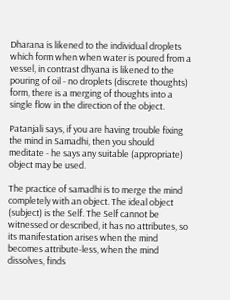Dharana is likened to the individual droplets which form when when water is poured from a vessel, in contrast dhyana is likened to the pouring of oil - no droplets (discrete thoughts) form, there is a merging of thoughts into a single flow in the direction of the object.

Patanjali says, if you are having trouble fixing the mind in Samadhi, then you should meditate - he says any suitable (appropriate) object may be used.

The practice of samadhi is to merge the mind completely with an object. The ideal object (subject) is the Self. The Self cannot be witnessed or described, it has no attributes, so its manifestation arises when the mind becomes attribute-less, when the mind dissolves, finds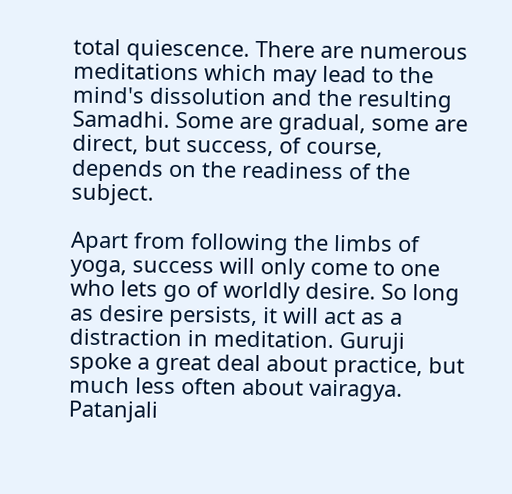total quiescence. There are numerous meditations which may lead to the mind's dissolution and the resulting Samadhi. Some are gradual, some are direct, but success, of course, depends on the readiness of the subject.

Apart from following the limbs of yoga, success will only come to one who lets go of worldly desire. So long as desire persists, it will act as a distraction in meditation. Guruji spoke a great deal about practice, but much less often about vairagya. Patanjali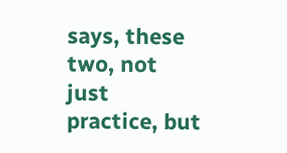says, these two, not just practice, but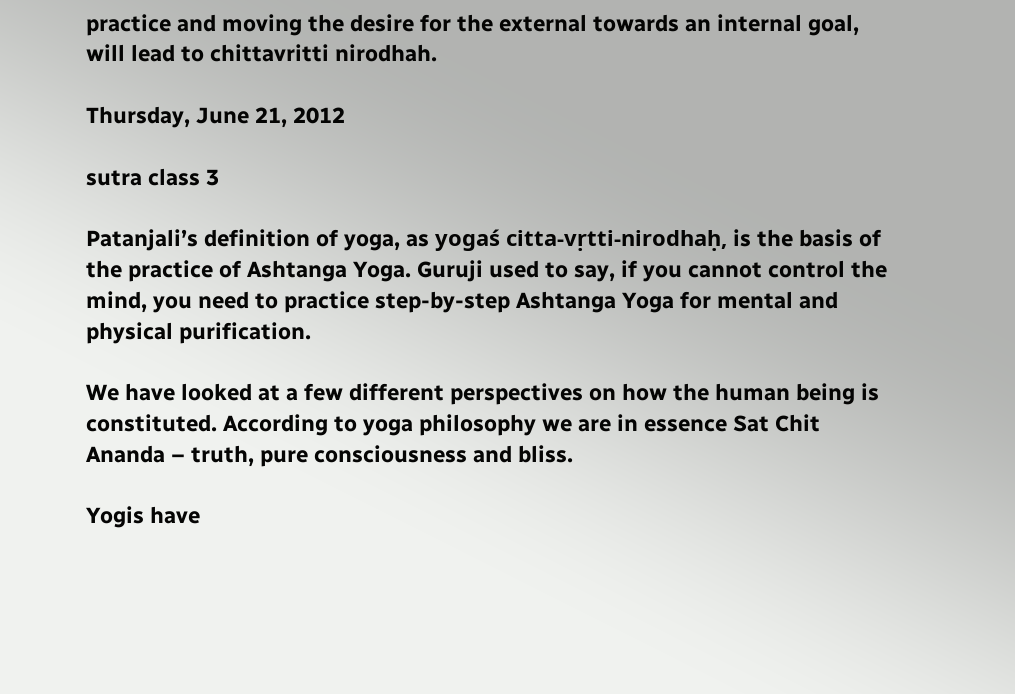practice and moving the desire for the external towards an internal goal, will lead to chittavritti nirodhah.

Thursday, June 21, 2012

sutra class 3

Patanjali’s definition of yoga, as yogaś citta-vṛtti-nirodhaḥ, is the basis of the practice of Ashtanga Yoga. Guruji used to say, if you cannot control the mind, you need to practice step-by-step Ashtanga Yoga for mental and physical purification.

We have looked at a few different perspectives on how the human being is constituted. According to yoga philosophy we are in essence Sat Chit Ananda – truth, pure consciousness and bliss.

Yogis have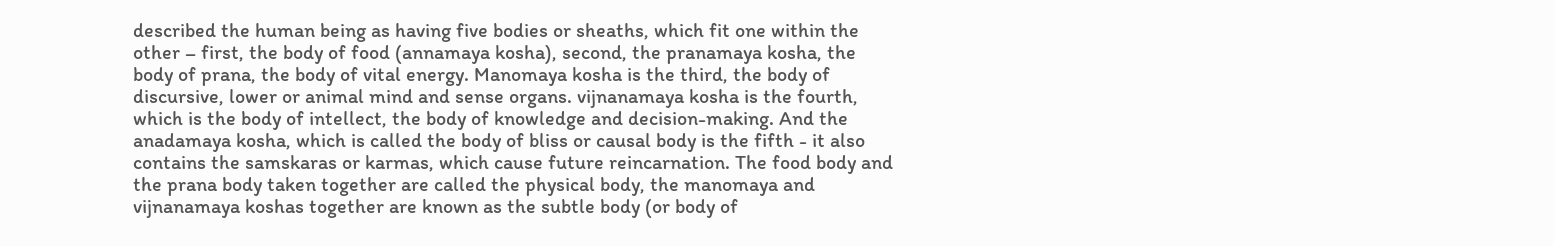described the human being as having five bodies or sheaths, which fit one within the other – first, the body of food (annamaya kosha), second, the pranamaya kosha, the body of prana, the body of vital energy. Manomaya kosha is the third, the body of discursive, lower or animal mind and sense organs. vijnanamaya kosha is the fourth, which is the body of intellect, the body of knowledge and decision-making. And the anadamaya kosha, which is called the body of bliss or causal body is the fifth - it also contains the samskaras or karmas, which cause future reincarnation. The food body and the prana body taken together are called the physical body, the manomaya and vijnanamaya koshas together are known as the subtle body (or body of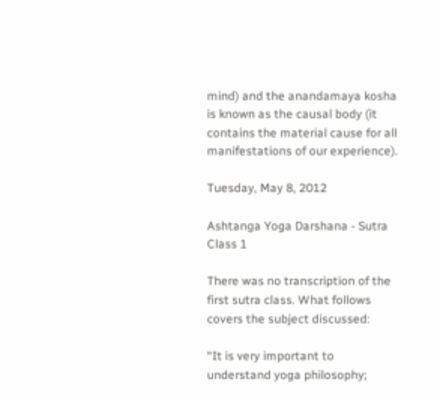mind) and the anandamaya kosha is known as the causal body (it contains the material cause for all manifestations of our experience).

Tuesday, May 8, 2012

Ashtanga Yoga Darshana - Sutra Class 1

There was no transcription of the first sutra class. What follows covers the subject discussed:

“It is very important to understand yoga philosophy;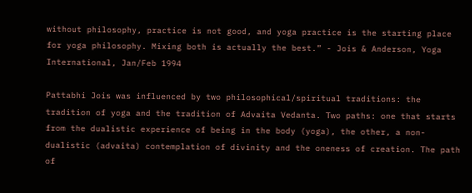without philosophy, practice is not good, and yoga practice is the starting place for yoga philosophy. Mixing both is actually the best.” - Jois & Anderson, Yoga International, Jan/Feb 1994

Pattabhi Jois was influenced by two philosophical/spiritual traditions: the tradition of yoga and the tradition of Advaita Vedanta. Two paths: one that starts from the dualistic experience of being in the body (yoga), the other, a non-dualistic (advaita) contemplation of divinity and the oneness of creation. The path of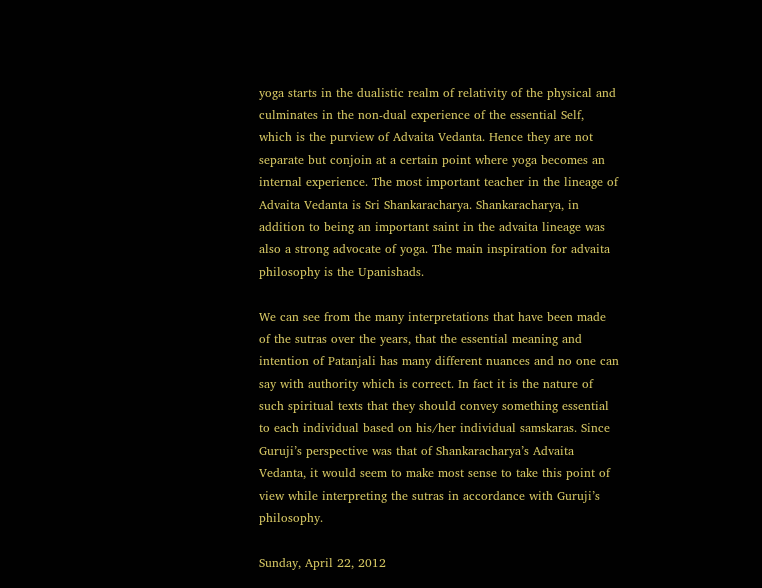yoga starts in the dualistic realm of relativity of the physical and culminates in the non-dual experience of the essential Self, which is the purview of Advaita Vedanta. Hence they are not separate but conjoin at a certain point where yoga becomes an internal experience. The most important teacher in the lineage of Advaita Vedanta is Sri Shankaracharya. Shankaracharya, in addition to being an important saint in the advaita lineage was also a strong advocate of yoga. The main inspiration for advaita philosophy is the Upanishads.

We can see from the many interpretations that have been made of the sutras over the years, that the essential meaning and intention of Patanjali has many different nuances and no one can say with authority which is correct. In fact it is the nature of such spiritual texts that they should convey something essential to each individual based on his/her individual samskaras. Since Guruji’s perspective was that of Shankaracharya’s Advaita Vedanta, it would seem to make most sense to take this point of view while interpreting the sutras in accordance with Guruji’s philosophy.

Sunday, April 22, 2012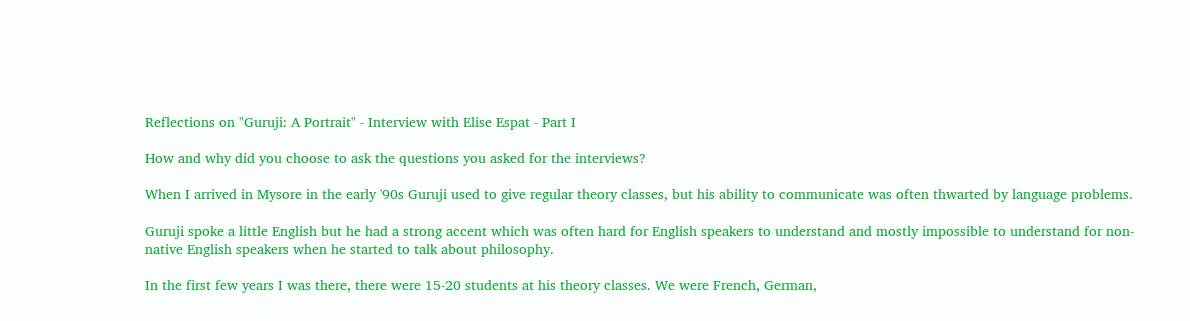Reflections on "Guruji: A Portrait" - Interview with Elise Espat - Part I

How and why did you choose to ask the questions you asked for the interviews?

When I arrived in Mysore in the early '90s Guruji used to give regular theory classes, but his ability to communicate was often thwarted by language problems.

Guruji spoke a little English but he had a strong accent which was often hard for English speakers to understand and mostly impossible to understand for non-native English speakers when he started to talk about philosophy.

In the first few years I was there, there were 15-20 students at his theory classes. We were French, German,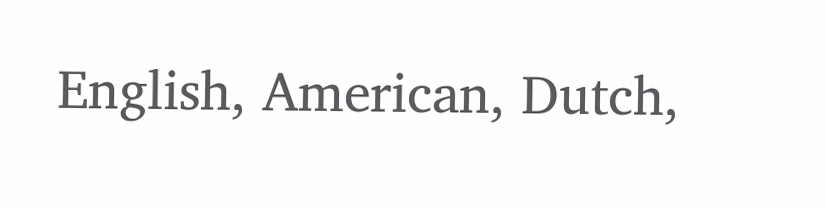English, American, Dutch,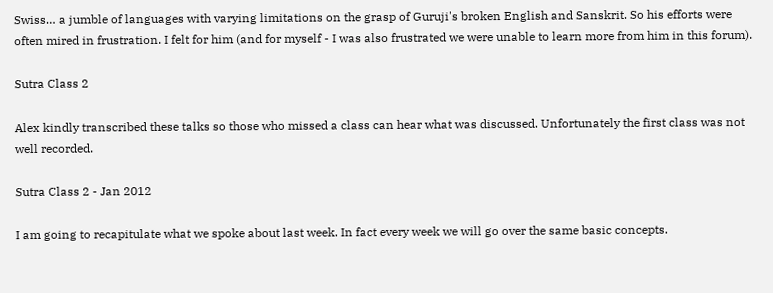Swiss… a jumble of languages with varying limitations on the grasp of Guruji's broken English and Sanskrit. So his efforts were often mired in frustration. I felt for him (and for myself - I was also frustrated we were unable to learn more from him in this forum).

Sutra Class 2

Alex kindly transcribed these talks so those who missed a class can hear what was discussed. Unfortunately the first class was not well recorded.

Sutra Class 2 - Jan 2012

I am going to recapitulate what we spoke about last week. In fact every week we will go over the same basic concepts.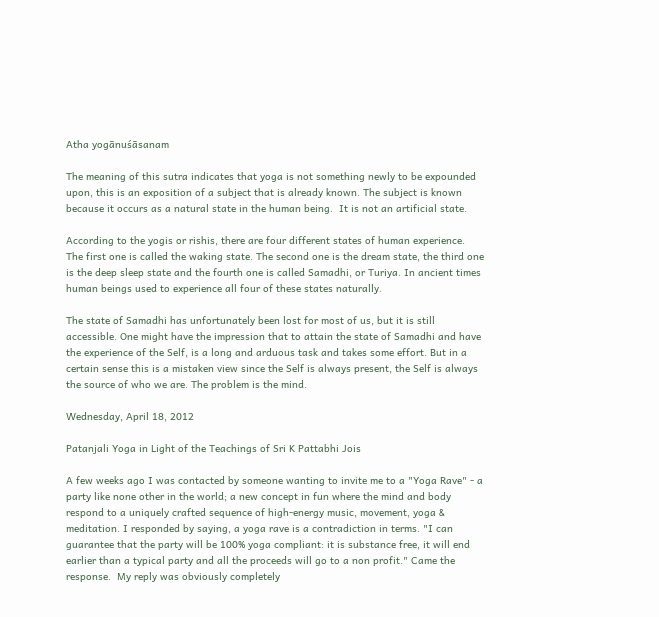Atha yogānuśāsanam

The meaning of this sutra indicates that yoga is not something newly to be expounded upon, this is an exposition of a subject that is already known. The subject is known because it occurs as a natural state in the human being.  It is not an artificial state.

According to the yogis or rishis, there are four different states of human experience. The first one is called the waking state. The second one is the dream state, the third one is the deep sleep state and the fourth one is called Samadhi, or Turiya. In ancient times human beings used to experience all four of these states naturally.

The state of Samadhi has unfortunately been lost for most of us, but it is still accessible. One might have the impression that to attain the state of Samadhi and have the experience of the Self, is a long and arduous task and takes some effort. But in a certain sense this is a mistaken view since the Self is always present, the Self is always the source of who we are. The problem is the mind.

Wednesday, April 18, 2012

Patanjali Yoga in Light of the Teachings of Sri K Pattabhi Jois

A few weeks ago I was contacted by someone wanting to invite me to a "Yoga Rave" - a  party like none other in the world; a new concept in fun where the mind and body respond to a uniquely crafted sequence of high-energy music, movement, yoga & meditation. I responded by saying, a yoga rave is a contradiction in terms. "I can guarantee that the party will be 100% yoga compliant: it is substance free, it will end earlier than a typical party and all the proceeds will go to a non profit." Came the response.  My reply was obviously completely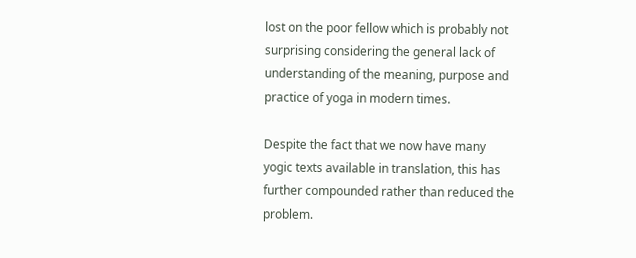lost on the poor fellow which is probably not surprising considering the general lack of understanding of the meaning, purpose and practice of yoga in modern times.

Despite the fact that we now have many yogic texts available in translation, this has further compounded rather than reduced the problem.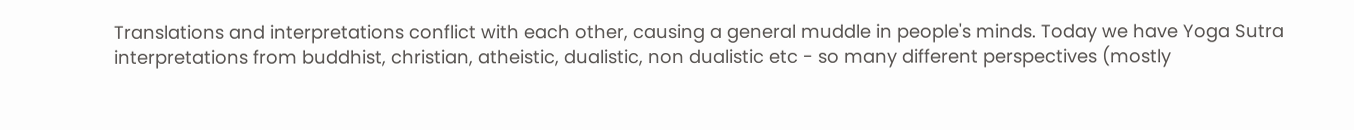Translations and interpretations conflict with each other, causing a general muddle in people's minds. Today we have Yoga Sutra interpretations from buddhist, christian, atheistic, dualistic, non dualistic etc - so many different perspectives (mostly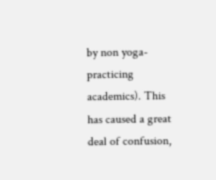by non yoga-practicing academics). This has caused a great deal of confusion,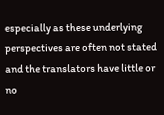especially as these underlying perspectives are often not stated and the translators have little or no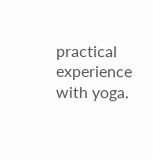practical experience with yoga.